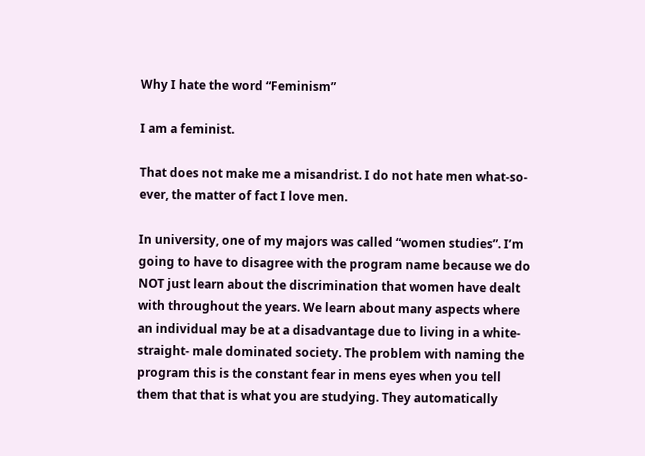Why I hate the word “Feminism”

I am a feminist.

That does not make me a misandrist. I do not hate men what-so-ever, the matter of fact I love men.

In university, one of my majors was called “women studies”. I’m going to have to disagree with the program name because we do NOT just learn about the discrimination that women have dealt with throughout the years. We learn about many aspects where an individual may be at a disadvantage due to living in a white- straight- male dominated society. The problem with naming the program this is the constant fear in mens eyes when you tell them that that is what you are studying. They automatically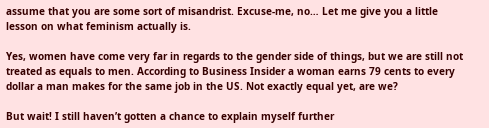assume that you are some sort of misandrist. Excuse-me, no… Let me give you a little lesson on what feminism actually is.

Yes, women have come very far in regards to the gender side of things, but we are still not treated as equals to men. According to Business Insider a woman earns 79 cents to every dollar a man makes for the same job in the US. Not exactly equal yet, are we?

But wait! I still haven’t gotten a chance to explain myself further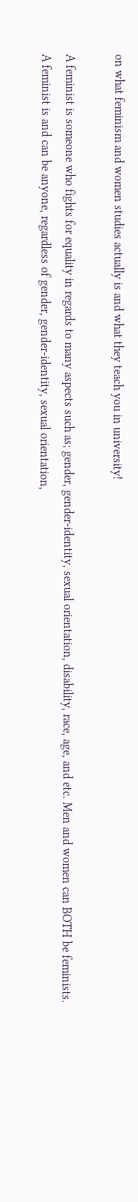on what feminism and women studies actually is and what they teach you in university!

A feminist is someone who fights for equality in regards to many aspects such as; gender, gender-identity, sexual orientation, disability, race, age, and etc. Men and women can BOTH be feminists. A feminist is and can be anyone, regardless of gender, gender-identity, sexual orientation,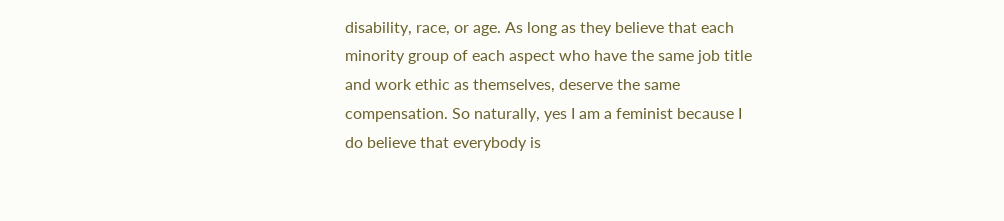disability, race, or age. As long as they believe that each minority group of each aspect who have the same job title and work ethic as themselves, deserve the same compensation. So naturally, yes I am a feminist because I do believe that everybody is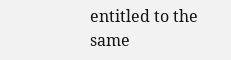entitled to the same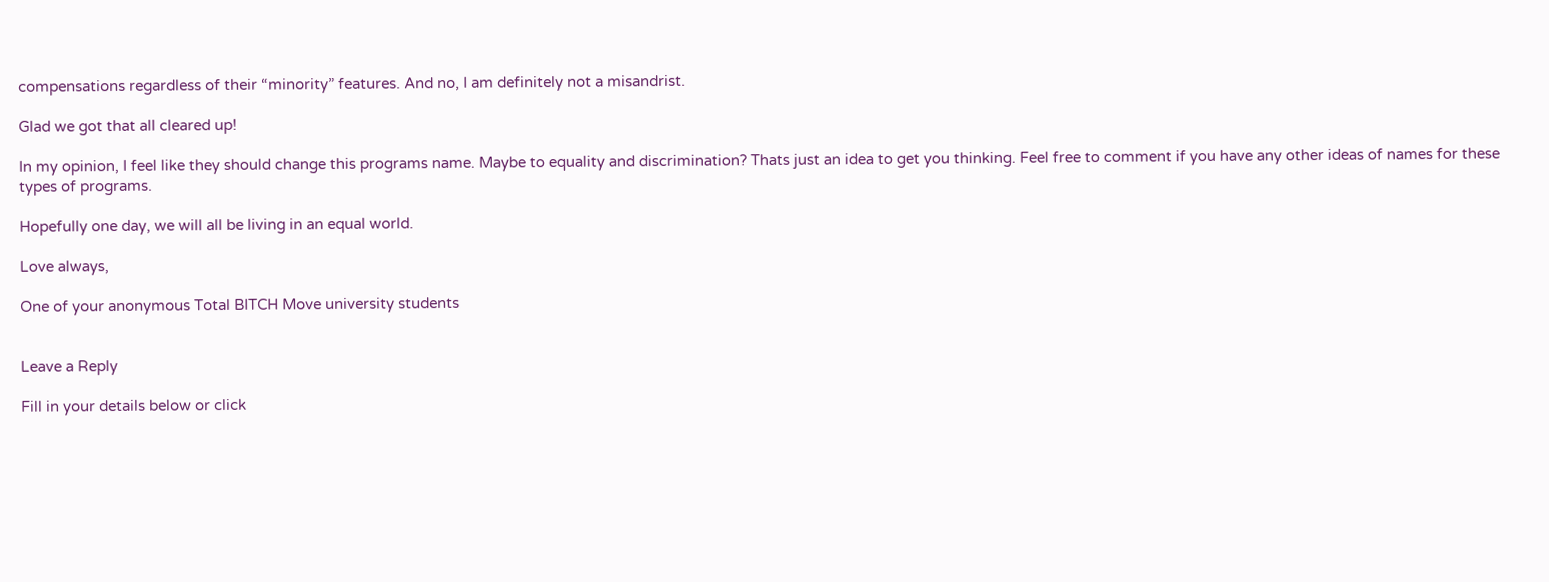compensations regardless of their “minority” features. And no, I am definitely not a misandrist.

Glad we got that all cleared up!

In my opinion, I feel like they should change this programs name. Maybe to equality and discrimination? Thats just an idea to get you thinking. Feel free to comment if you have any other ideas of names for these types of programs.

Hopefully one day, we will all be living in an equal world.

Love always,

One of your anonymous Total BITCH Move university students


Leave a Reply

Fill in your details below or click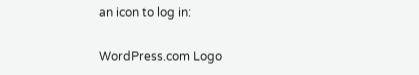an icon to log in:

WordPress.com Logo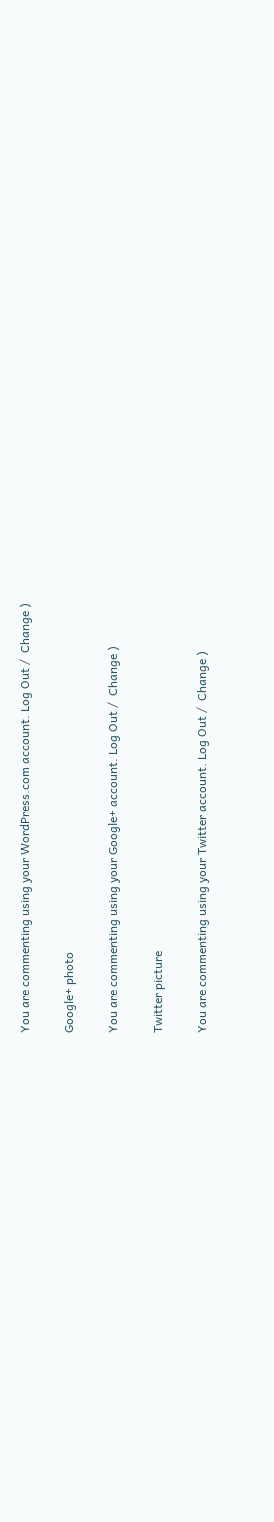You are commenting using your WordPress.com account. Log Out /  Change )

Google+ photo

You are commenting using your Google+ account. Log Out /  Change )

Twitter picture

You are commenting using your Twitter account. Log Out /  Change )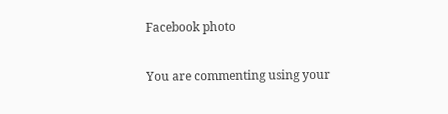Facebook photo

You are commenting using your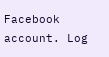Facebook account. Log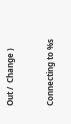Out /  Change )


Connecting to %s